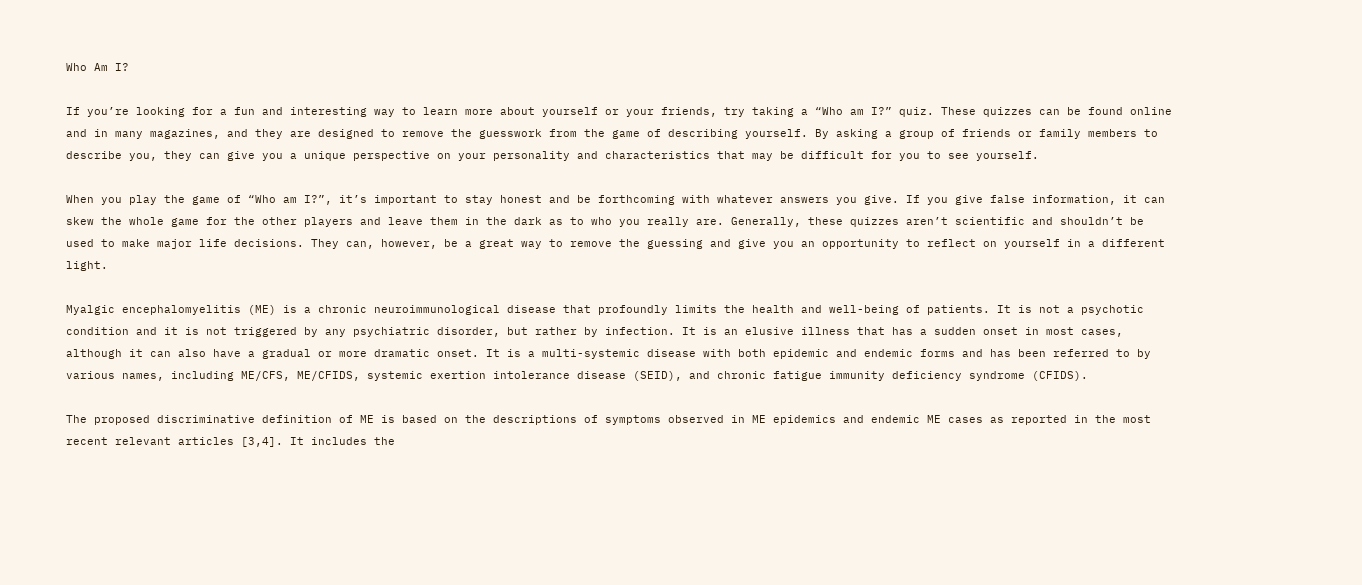Who Am I?

If you’re looking for a fun and interesting way to learn more about yourself or your friends, try taking a “Who am I?” quiz. These quizzes can be found online and in many magazines, and they are designed to remove the guesswork from the game of describing yourself. By asking a group of friends or family members to describe you, they can give you a unique perspective on your personality and characteristics that may be difficult for you to see yourself.

When you play the game of “Who am I?”, it’s important to stay honest and be forthcoming with whatever answers you give. If you give false information, it can skew the whole game for the other players and leave them in the dark as to who you really are. Generally, these quizzes aren’t scientific and shouldn’t be used to make major life decisions. They can, however, be a great way to remove the guessing and give you an opportunity to reflect on yourself in a different light.

Myalgic encephalomyelitis (ME) is a chronic neuroimmunological disease that profoundly limits the health and well-being of patients. It is not a psychotic condition and it is not triggered by any psychiatric disorder, but rather by infection. It is an elusive illness that has a sudden onset in most cases, although it can also have a gradual or more dramatic onset. It is a multi-systemic disease with both epidemic and endemic forms and has been referred to by various names, including ME/CFS, ME/CFIDS, systemic exertion intolerance disease (SEID), and chronic fatigue immunity deficiency syndrome (CFIDS).

The proposed discriminative definition of ME is based on the descriptions of symptoms observed in ME epidemics and endemic ME cases as reported in the most recent relevant articles [3,4]. It includes the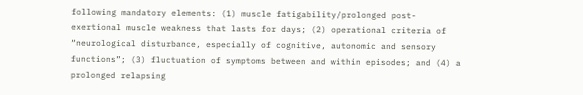following mandatory elements: (1) muscle fatigability/prolonged post-exertional muscle weakness that lasts for days; (2) operational criteria of “neurological disturbance, especially of cognitive, autonomic and sensory functions”; (3) fluctuation of symptoms between and within episodes; and (4) a prolonged relapsing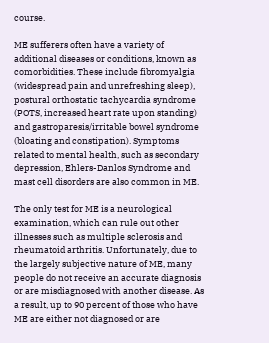course.

ME sufferers often have a variety of additional diseases or conditions, known as comorbidities. These include fibromyalgia (widespread pain and unrefreshing sleep), postural orthostatic tachycardia syndrome (POTS, increased heart rate upon standing) and gastroparesis/irritable bowel syndrome (bloating and constipation). Symptoms related to mental health, such as secondary depression, Ehlers-Danlos Syndrome and mast cell disorders are also common in ME.

The only test for ME is a neurological examination, which can rule out other illnesses such as multiple sclerosis and rheumatoid arthritis. Unfortunately, due to the largely subjective nature of ME, many people do not receive an accurate diagnosis or are misdiagnosed with another disease. As a result, up to 90 percent of those who have ME are either not diagnosed or are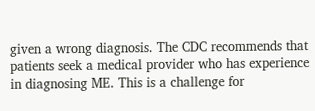given a wrong diagnosis. The CDC recommends that patients seek a medical provider who has experience in diagnosing ME. This is a challenge for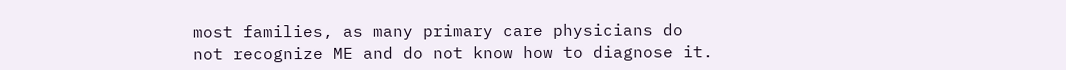most families, as many primary care physicians do not recognize ME and do not know how to diagnose it.